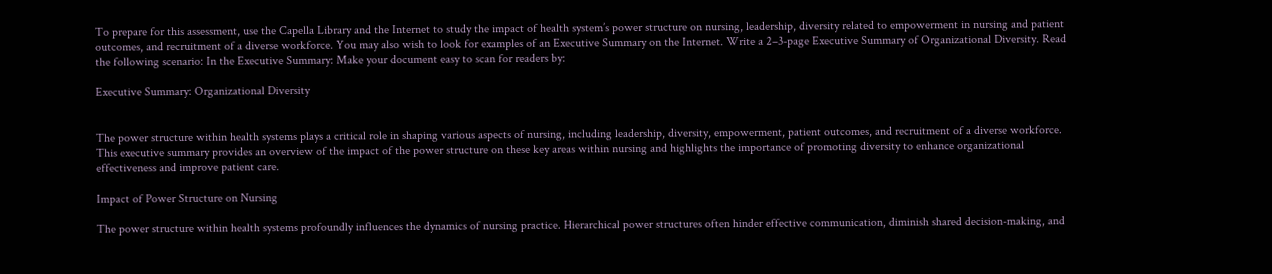To prepare for this assessment, use the Capella Library and the Internet to study the impact of health system’s power structure on nursing, leadership, diversity related to empowerment in nursing and patient outcomes, and recruitment of a diverse workforce. You may also wish to look for examples of an Executive Summary on the Internet. Write a 2–3-page Executive Summary of Organizational Diversity. Read the following scenario: In the Executive Summary: Make your document easy to scan for readers by:

Executive Summary: Organizational Diversity


The power structure within health systems plays a critical role in shaping various aspects of nursing, including leadership, diversity, empowerment, patient outcomes, and recruitment of a diverse workforce. This executive summary provides an overview of the impact of the power structure on these key areas within nursing and highlights the importance of promoting diversity to enhance organizational effectiveness and improve patient care.

Impact of Power Structure on Nursing

The power structure within health systems profoundly influences the dynamics of nursing practice. Hierarchical power structures often hinder effective communication, diminish shared decision-making, and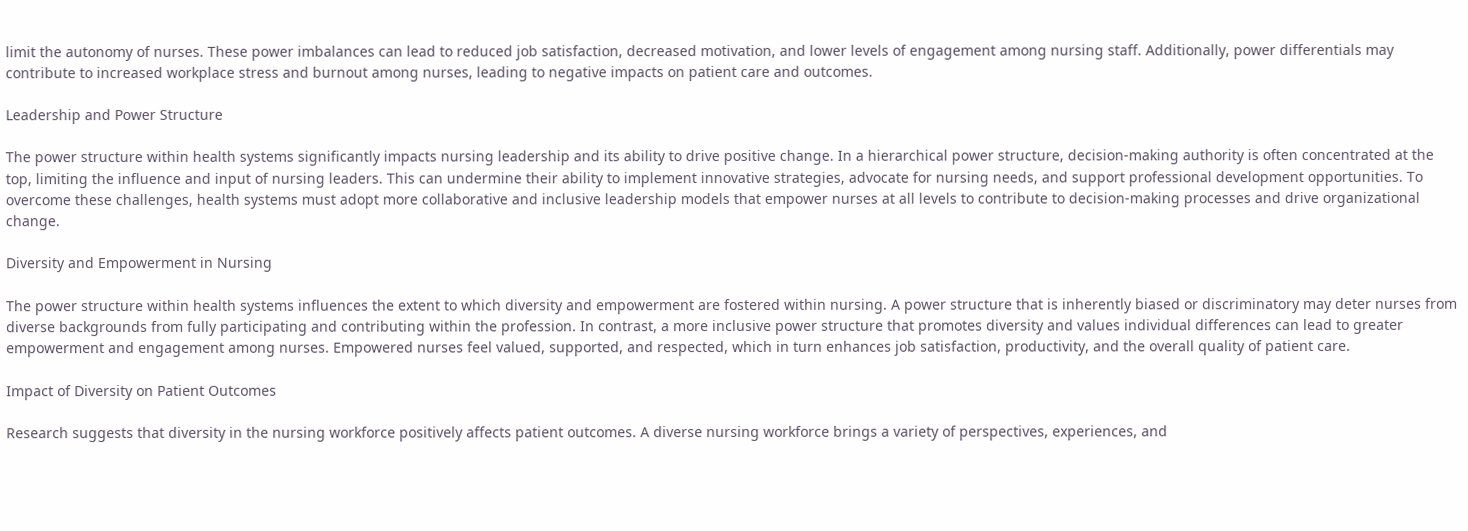limit the autonomy of nurses. These power imbalances can lead to reduced job satisfaction, decreased motivation, and lower levels of engagement among nursing staff. Additionally, power differentials may contribute to increased workplace stress and burnout among nurses, leading to negative impacts on patient care and outcomes.

Leadership and Power Structure

The power structure within health systems significantly impacts nursing leadership and its ability to drive positive change. In a hierarchical power structure, decision-making authority is often concentrated at the top, limiting the influence and input of nursing leaders. This can undermine their ability to implement innovative strategies, advocate for nursing needs, and support professional development opportunities. To overcome these challenges, health systems must adopt more collaborative and inclusive leadership models that empower nurses at all levels to contribute to decision-making processes and drive organizational change.

Diversity and Empowerment in Nursing

The power structure within health systems influences the extent to which diversity and empowerment are fostered within nursing. A power structure that is inherently biased or discriminatory may deter nurses from diverse backgrounds from fully participating and contributing within the profession. In contrast, a more inclusive power structure that promotes diversity and values individual differences can lead to greater empowerment and engagement among nurses. Empowered nurses feel valued, supported, and respected, which in turn enhances job satisfaction, productivity, and the overall quality of patient care.

Impact of Diversity on Patient Outcomes

Research suggests that diversity in the nursing workforce positively affects patient outcomes. A diverse nursing workforce brings a variety of perspectives, experiences, and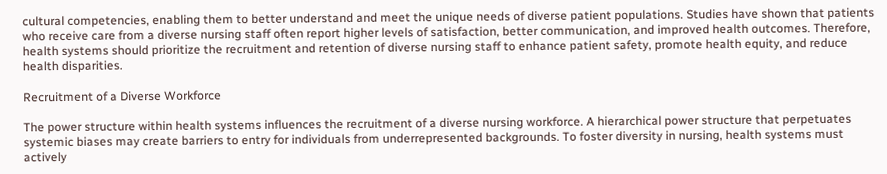cultural competencies, enabling them to better understand and meet the unique needs of diverse patient populations. Studies have shown that patients who receive care from a diverse nursing staff often report higher levels of satisfaction, better communication, and improved health outcomes. Therefore, health systems should prioritize the recruitment and retention of diverse nursing staff to enhance patient safety, promote health equity, and reduce health disparities.

Recruitment of a Diverse Workforce

The power structure within health systems influences the recruitment of a diverse nursing workforce. A hierarchical power structure that perpetuates systemic biases may create barriers to entry for individuals from underrepresented backgrounds. To foster diversity in nursing, health systems must actively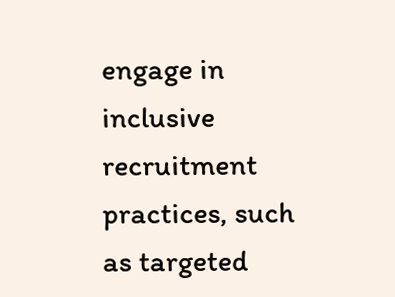engage in inclusive recruitment practices, such as targeted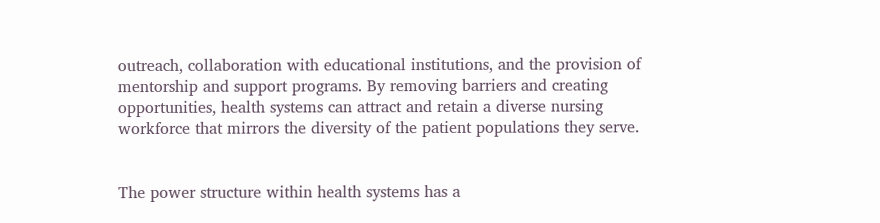outreach, collaboration with educational institutions, and the provision of mentorship and support programs. By removing barriers and creating opportunities, health systems can attract and retain a diverse nursing workforce that mirrors the diversity of the patient populations they serve.


The power structure within health systems has a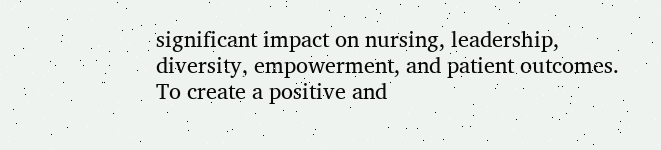significant impact on nursing, leadership, diversity, empowerment, and patient outcomes. To create a positive and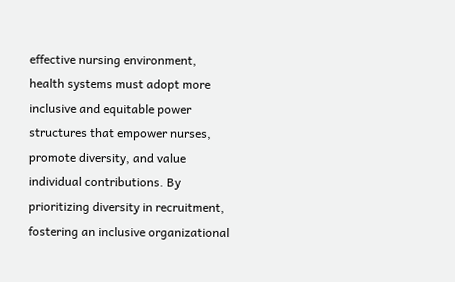effective nursing environment, health systems must adopt more inclusive and equitable power structures that empower nurses, promote diversity, and value individual contributions. By prioritizing diversity in recruitment, fostering an inclusive organizational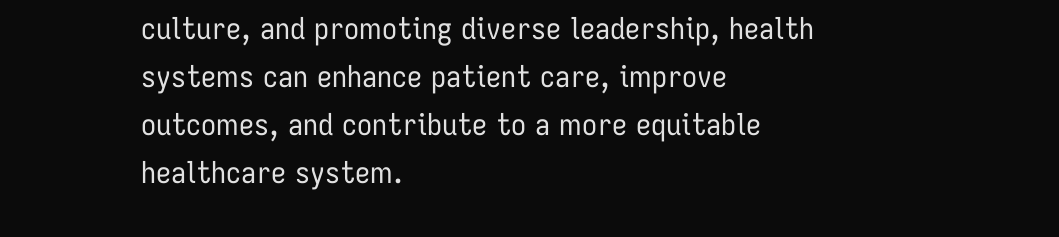culture, and promoting diverse leadership, health systems can enhance patient care, improve outcomes, and contribute to a more equitable healthcare system.